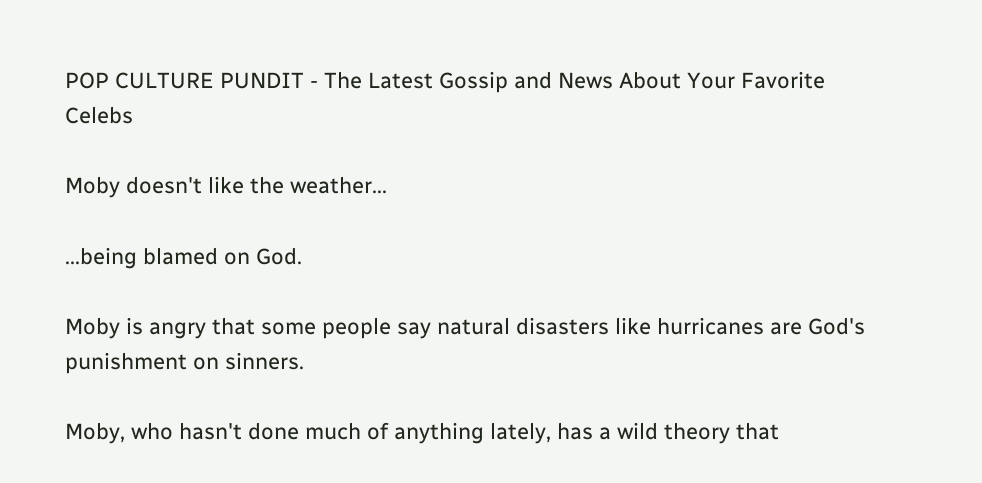POP CULTURE PUNDIT - The Latest Gossip and News About Your Favorite Celebs

Moby doesn't like the weather...

...being blamed on God.

Moby is angry that some people say natural disasters like hurricanes are God's punishment on sinners.

Moby, who hasn't done much of anything lately, has a wild theory that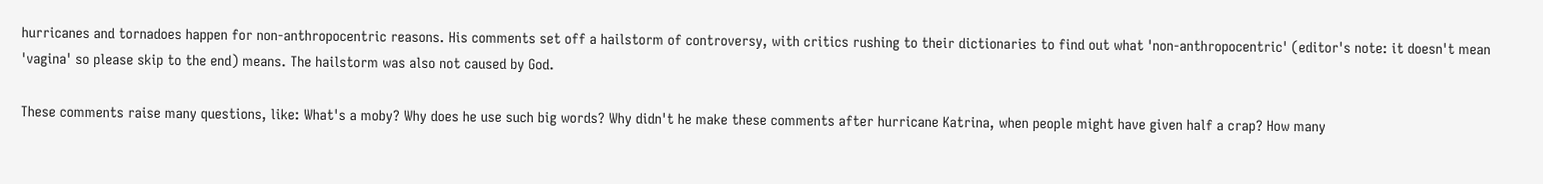hurricanes and tornadoes happen for non-anthropocentric reasons. His comments set off a hailstorm of controversy, with critics rushing to their dictionaries to find out what 'non-anthropocentric' (editor's note: it doesn't mean 'vagina' so please skip to the end) means. The hailstorm was also not caused by God.

These comments raise many questions, like: What's a moby? Why does he use such big words? Why didn't he make these comments after hurricane Katrina, when people might have given half a crap? How many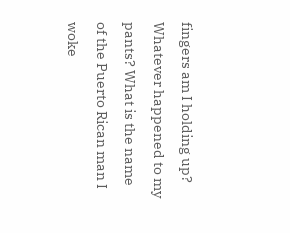fingers am I holding up? Whatever happened to my pants? What is the name of the Puerto Rican man I woke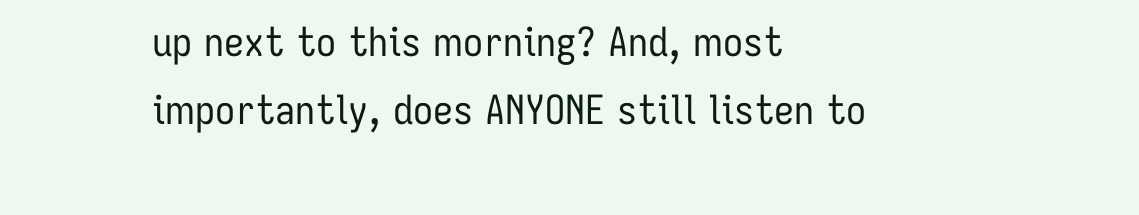up next to this morning? And, most importantly, does ANYONE still listen to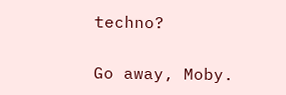techno?

Go away, Moby.